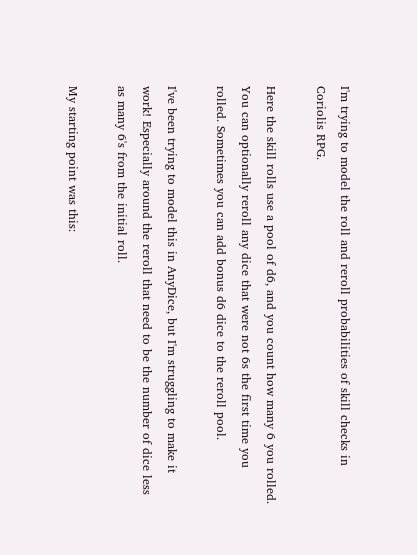I'm trying to model the roll and reroll probabilities of skill checks in Coriolis RPG.

Here the skill rolls use a pool of d6, and you count how many 6 you rolled. You can optionally reroll any dice that were not 6s the first time you rolled. Sometimes you can add bonus d6 dice to the reroll pool.

I've been trying to model this in AnyDice, but I'm struggling to make it work! Especially around the reroll that need to be the number of dice less as many 6's from the initial roll.

My starting point was this: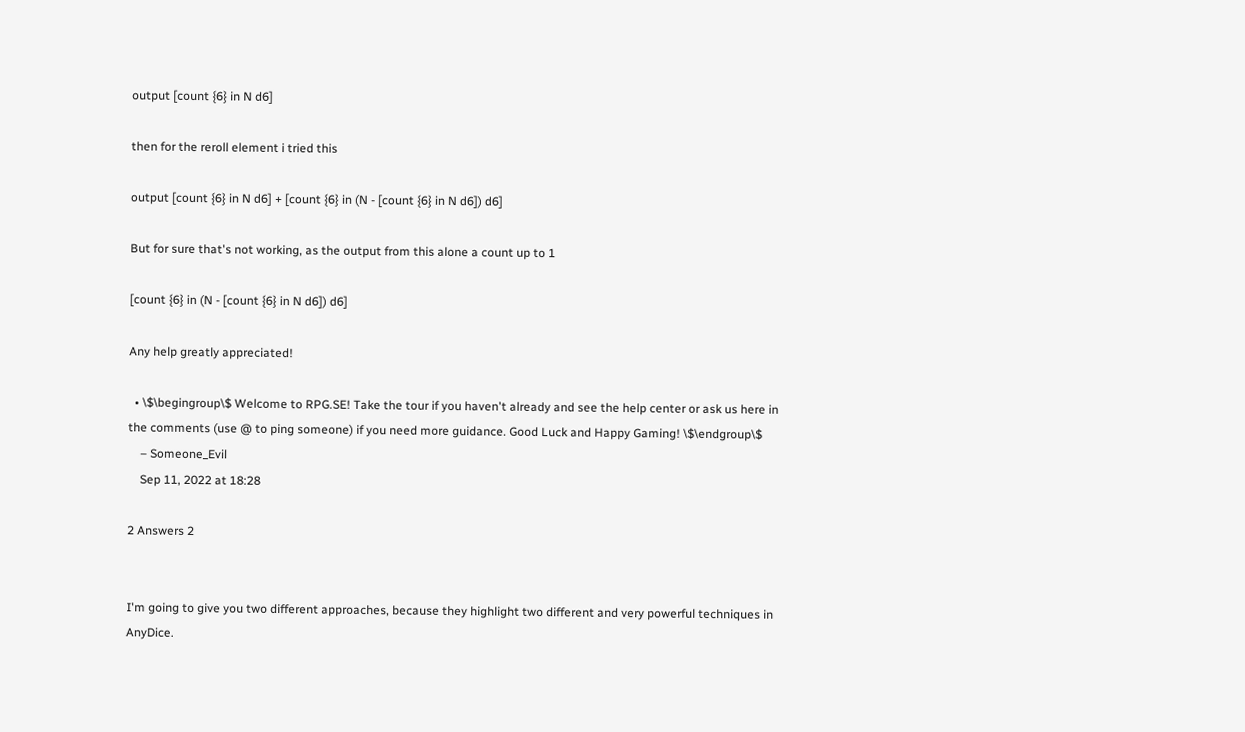output [count {6} in N d6]

then for the reroll element i tried this

output [count {6} in N d6] + [count {6} in (N - [count {6} in N d6]) d6]

But for sure that's not working, as the output from this alone a count up to 1

[count {6} in (N - [count {6} in N d6]) d6]

Any help greatly appreciated!

  • \$\begingroup\$ Welcome to RPG.SE! Take the tour if you haven't already and see the help center or ask us here in the comments (use @ to ping someone) if you need more guidance. Good Luck and Happy Gaming! \$\endgroup\$
    – Someone_Evil
    Sep 11, 2022 at 18:28

2 Answers 2


I'm going to give you two different approaches, because they highlight two different and very powerful techniques in AnyDice.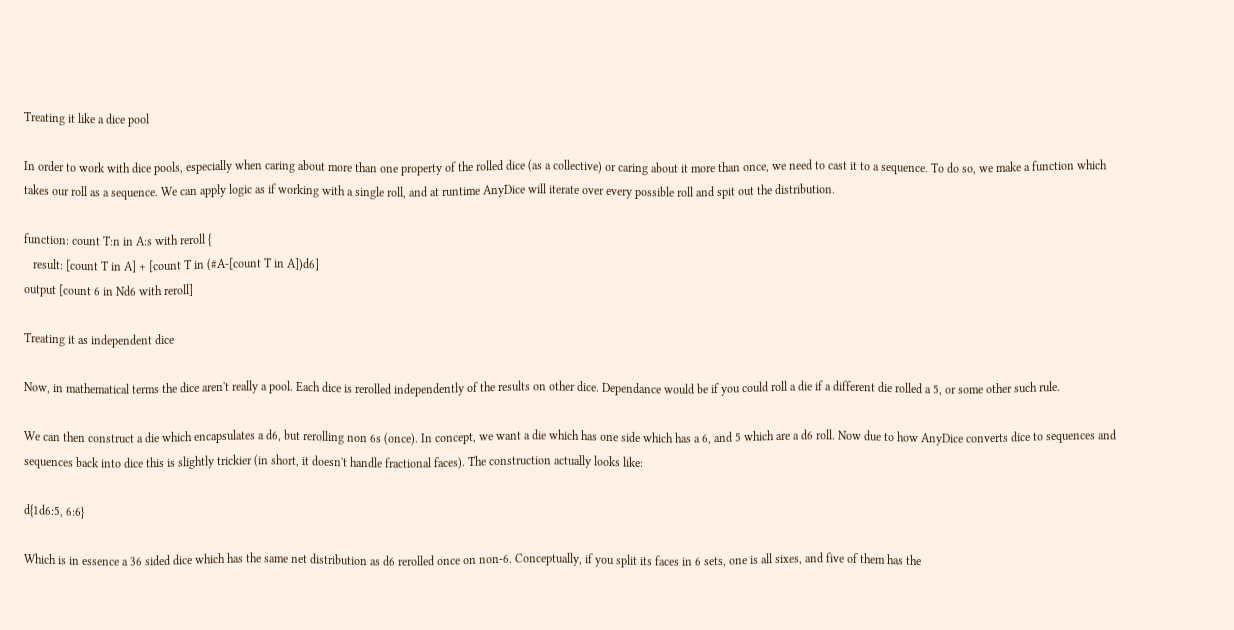Treating it like a dice pool

In order to work with dice pools, especially when caring about more than one property of the rolled dice (as a collective) or caring about it more than once, we need to cast it to a sequence. To do so, we make a function which takes our roll as a sequence. We can apply logic as if working with a single roll, and at runtime AnyDice will iterate over every possible roll and spit out the distribution.

function: count T:n in A:s with reroll {
   result: [count T in A] + [count T in (#A-[count T in A])d6]
output [count 6 in Nd6 with reroll]

Treating it as independent dice

Now, in mathematical terms the dice aren't really a pool. Each dice is rerolled independently of the results on other dice. Dependance would be if you could roll a die if a different die rolled a 5, or some other such rule.

We can then construct a die which encapsulates a d6, but rerolling non 6s (once). In concept, we want a die which has one side which has a 6, and 5 which are a d6 roll. Now due to how AnyDice converts dice to sequences and sequences back into dice this is slightly trickier (in short, it doesn't handle fractional faces). The construction actually looks like:

d{1d6:5, 6:6}

Which is in essence a 36 sided dice which has the same net distribution as d6 rerolled once on non-6. Conceptually, if you split its faces in 6 sets, one is all sixes, and five of them has the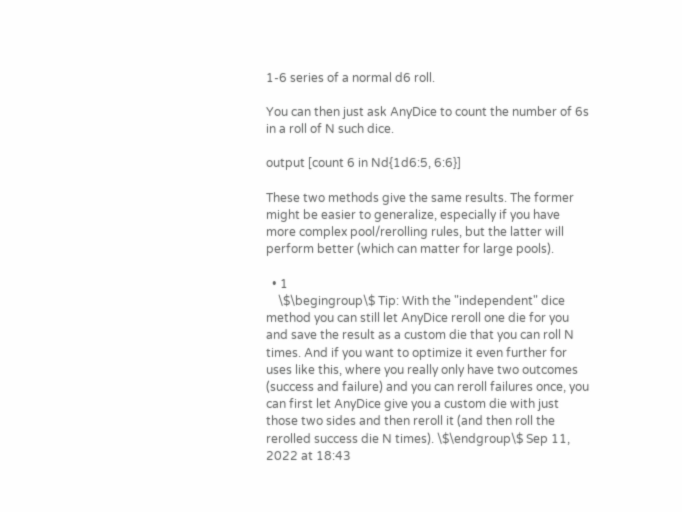1-6 series of a normal d6 roll.

You can then just ask AnyDice to count the number of 6s in a roll of N such dice.

output [count 6 in Nd{1d6:5, 6:6}]

These two methods give the same results. The former might be easier to generalize, especially if you have more complex pool/rerolling rules, but the latter will perform better (which can matter for large pools).

  • 1
    \$\begingroup\$ Tip: With the "independent" dice method you can still let AnyDice reroll one die for you and save the result as a custom die that you can roll N times. And if you want to optimize it even further for uses like this, where you really only have two outcomes (success and failure) and you can reroll failures once, you can first let AnyDice give you a custom die with just those two sides and then reroll it (and then roll the rerolled success die N times). \$\endgroup\$ Sep 11, 2022 at 18:43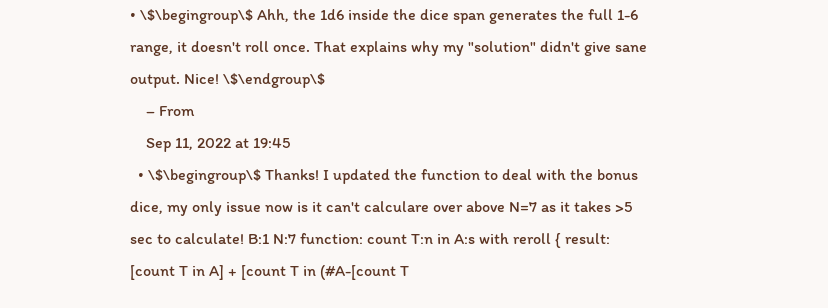• \$\begingroup\$ Ahh, the 1d6 inside the dice span generates the full 1-6 range, it doesn't roll once. That explains why my "solution" didn't give sane output. Nice! \$\endgroup\$
    – From
    Sep 11, 2022 at 19:45
  • \$\begingroup\$ Thanks! I updated the function to deal with the bonus dice, my only issue now is it can't calculare over above N=7 as it takes >5 sec to calculate! B:1 N:7 function: count T:n in A:s with reroll { result: [count T in A] + [count T in (#A-[count T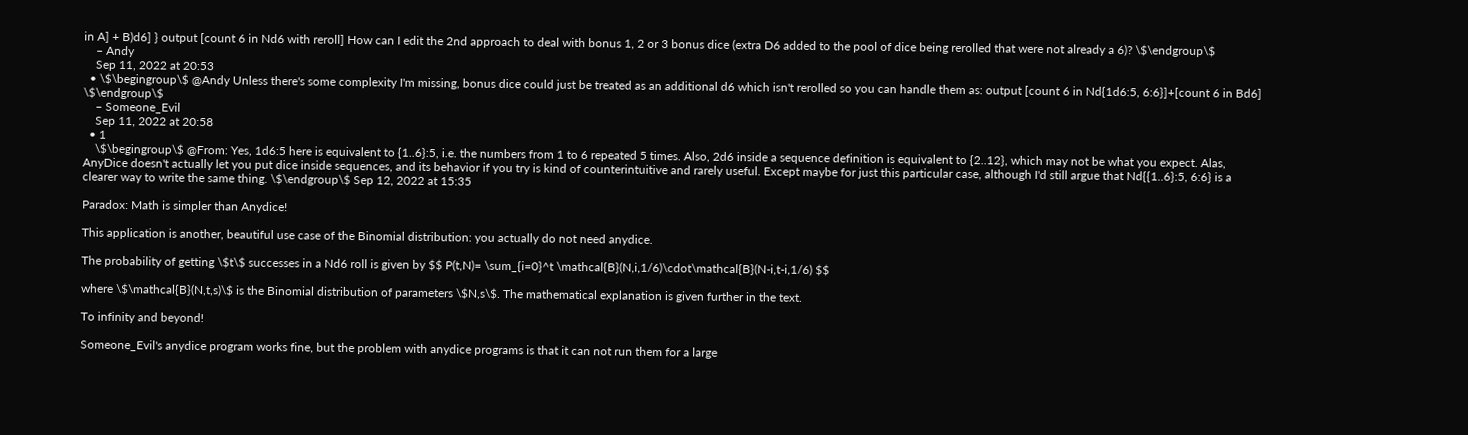in A] + B)d6] } output [count 6 in Nd6 with reroll] How can I edit the 2nd approach to deal with bonus 1, 2 or 3 bonus dice (extra D6 added to the pool of dice being rerolled that were not already a 6)? \$\endgroup\$
    – Andy
    Sep 11, 2022 at 20:53
  • \$\begingroup\$ @Andy Unless there's some complexity I'm missing, bonus dice could just be treated as an additional d6 which isn't rerolled so you can handle them as: output [count 6 in Nd{1d6:5, 6:6}]+[count 6 in Bd6] \$\endgroup\$
    – Someone_Evil
    Sep 11, 2022 at 20:58
  • 1
    \$\begingroup\$ @From: Yes, 1d6:5 here is equivalent to {1..6}:5, i.e. the numbers from 1 to 6 repeated 5 times. Also, 2d6 inside a sequence definition is equivalent to {2..12}, which may not be what you expect. Alas, AnyDice doesn't actually let you put dice inside sequences, and its behavior if you try is kind of counterintuitive and rarely useful. Except maybe for just this particular case, although I'd still argue that Nd{{1..6}:5, 6:6} is a clearer way to write the same thing. \$\endgroup\$ Sep 12, 2022 at 15:35

Paradox: Math is simpler than Anydice!

This application is another, beautiful use case of the Binomial distribution: you actually do not need anydice.

The probability of getting \$t\$ successes in a Nd6 roll is given by $$ P(t,N)= \sum_{i=0}^t \mathcal{B}(N,i,1/6)\cdot\mathcal{B}(N-i,t-i,1/6) $$

where \$\mathcal{B}(N,t,s)\$ is the Binomial distribution of parameters \$N,s\$. The mathematical explanation is given further in the text.

To infinity and beyond!

Someone_Evil's anydice program works fine, but the problem with anydice programs is that it can not run them for a large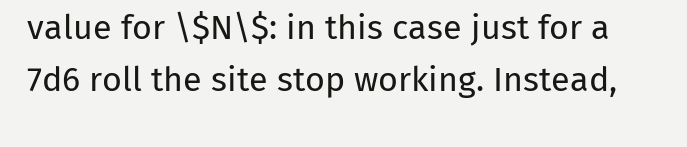value for \$N\$: in this case just for a 7d6 roll the site stop working. Instead,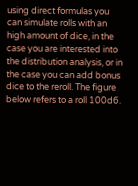using direct formulas you can simulate rolls with an high amount of dice, in the case you are interested into the distribution analysis, or in the case you can add bonus dice to the reroll. The figure below refers to a roll 100d6.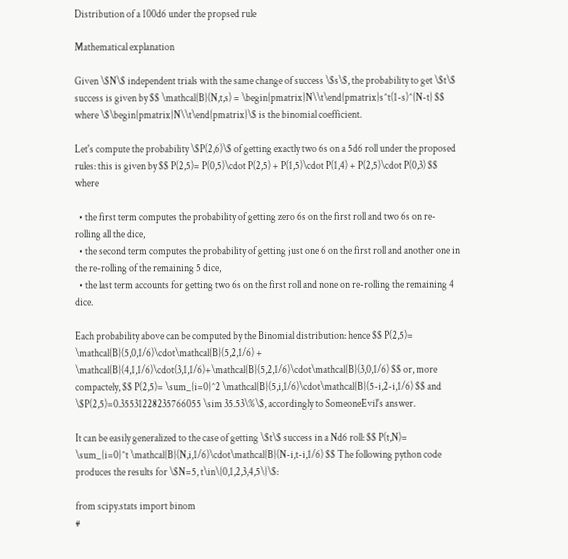Distribution of a 100d6 under the propsed rule

Mathematical explanation

Given \$N\$ independent trials with the same change of success \$s\$, the probability to get \$t\$ success is given by $$ \mathcal{B}(N,t,s) = \begin{pmatrix}N\\t\end{pmatrix}s^t(1-s)^{N-t} $$ where \$\begin{pmatrix}N\\t\end{pmatrix}\$ is the binomial coefficient.

Let's compute the probability \$P(2,6)\$ of getting exactly two 6s on a 5d6 roll under the proposed rules: this is given by $$ P(2,5)= P(0,5)\cdot P(2,5) + P(1,5)\cdot P(1,4) + P(2,5)\cdot P(0,3) $$ where

  • the first term computes the probability of getting zero 6s on the first roll and two 6s on re-rolling all the dice,
  • the second term computes the probability of getting just one 6 on the first roll and another one in the re-rolling of the remaining 5 dice,
  • the last term accounts for getting two 6s on the first roll and none on re-rolling the remaining 4 dice.

Each probability above can be computed by the Binomial distribution: hence $$ P(2,5)= \mathcal{B}(5,0,1/6)\cdot\mathcal{B}(5,2,1/6) + \mathcal{B}(4,1,1/6)\cdot(3,1,1/6)+\mathcal{B}(5,2,1/6)\cdot\mathcal{B}(3,0,1/6) $$ or, more compactely, $$ P(2,5)= \sum_{i=0}^2 \mathcal{B}(5,i,1/6)\cdot\mathcal{B}(5-i,2-i,1/6) $$ and \$P(2,5)=0.35531228235766055 \sim 35.53\%\$, accordingly to SomeoneEvil's answer.

It can be easily generalized to the case of getting \$t\$ success in a Nd6 roll: $$ P(t,N)= \sum_{i=0}^t \mathcal{B}(N,i,1/6)\cdot\mathcal{B}(N-i,t-i,1/6) $$ The following python code produces the results for \$N=5, t\in\{0,1,2,3,4,5\}\$:

from scipy.stats import binom
#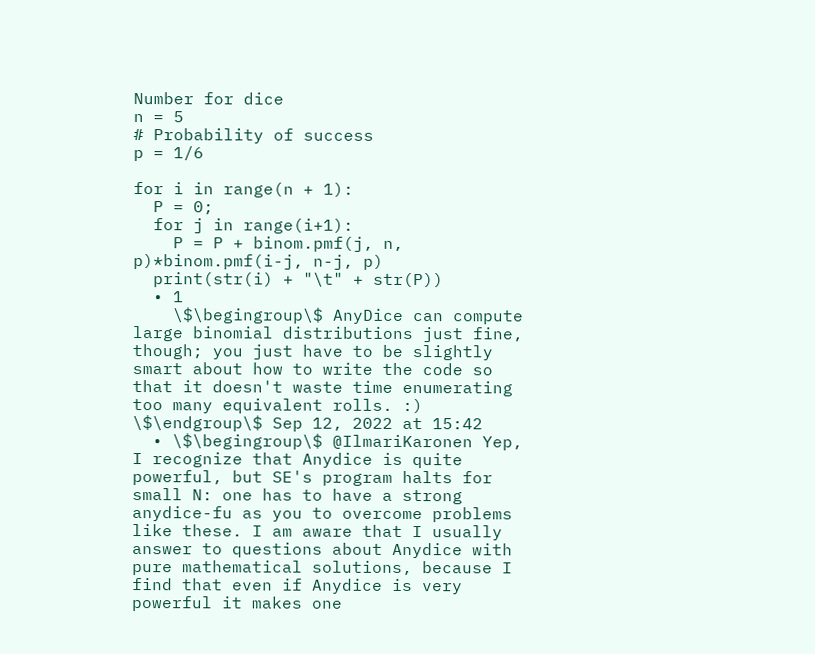Number for dice
n = 5
# Probability of success
p = 1/6

for i in range(n + 1):
  P = 0;
  for j in range(i+1):
    P = P + binom.pmf(j, n, p)*binom.pmf(i-j, n-j, p)
  print(str(i) + "\t" + str(P))
  • 1
    \$\begingroup\$ AnyDice can compute large binomial distributions just fine, though; you just have to be slightly smart about how to write the code so that it doesn't waste time enumerating too many equivalent rolls. :) \$\endgroup\$ Sep 12, 2022 at 15:42
  • \$\begingroup\$ @IlmariKaronen Yep, I recognize that Anydice is quite powerful, but SE's program halts for small N: one has to have a strong anydice-fu as you to overcome problems like these. I am aware that I usually answer to questions about Anydice with pure mathematical solutions, because I find that even if Anydice is very powerful it makes one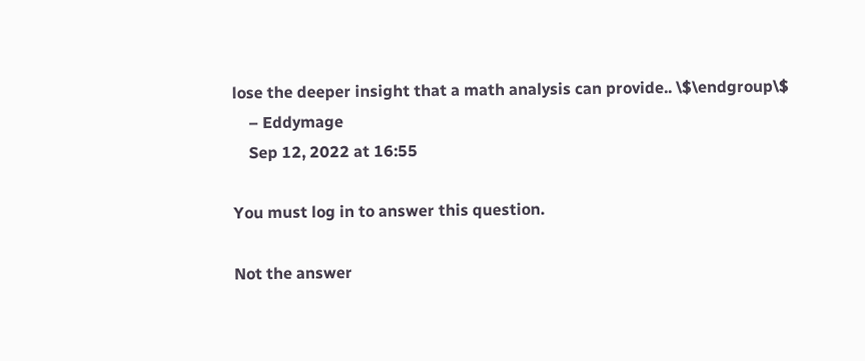lose the deeper insight that a math analysis can provide.. \$\endgroup\$
    – Eddymage
    Sep 12, 2022 at 16:55

You must log in to answer this question.

Not the answer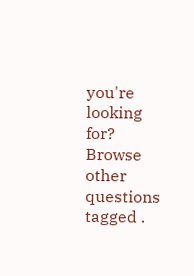you're looking for? Browse other questions tagged .